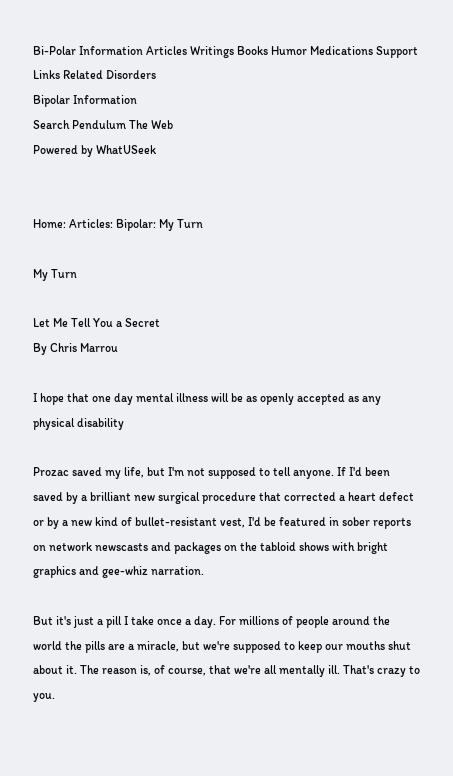Bi-Polar Information Articles Writings Books Humor Medications Support Links Related Disorders
Bipolar Information
Search Pendulum The Web
Powered by WhatUSeek


Home: Articles: Bipolar: My Turn

My Turn

Let Me Tell You a Secret
By Chris Marrou

I hope that one day mental illness will be as openly accepted as any physical disability

Prozac saved my life, but I'm not supposed to tell anyone. If I'd been saved by a brilliant new surgical procedure that corrected a heart defect or by a new kind of bullet-resistant vest, I'd be featured in sober reports on network newscasts and packages on the tabloid shows with bright graphics and gee-whiz narration.

But it's just a pill I take once a day. For millions of people around the world the pills are a miracle, but we're supposed to keep our mouths shut about it. The reason is, of course, that we're all mentally ill. That's crazy to you.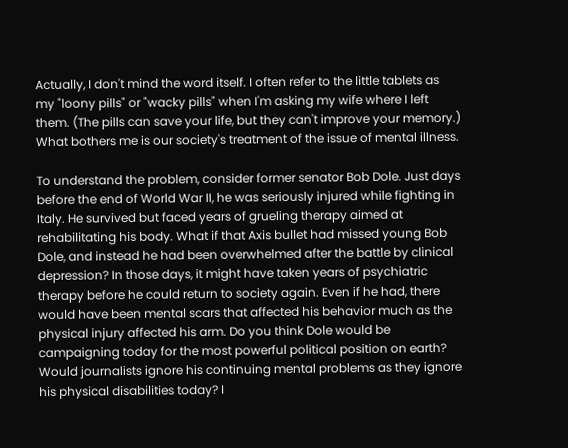Actually, I don't mind the word itself. I often refer to the little tablets as my "loony pills" or "wacky pills" when I'm asking my wife where I left them. (The pills can save your life, but they can't improve your memory.) What bothers me is our society's treatment of the issue of mental illness.

To understand the problem, consider former senator Bob Dole. Just days before the end of World War II, he was seriously injured while fighting in Italy. He survived but faced years of grueling therapy aimed at rehabilitating his body. What if that Axis bullet had missed young Bob Dole, and instead he had been overwhelmed after the battle by clinical depression? In those days, it might have taken years of psychiatric therapy before he could return to society again. Even if he had, there would have been mental scars that affected his behavior much as the physical injury affected his arm. Do you think Dole would be campaigning today for the most powerful political position on earth? Would journalists ignore his continuing mental problems as they ignore his physical disabilities today? I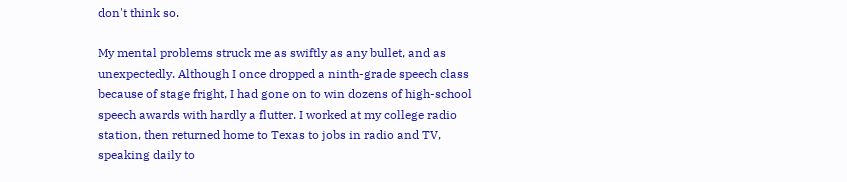don't think so.

My mental problems struck me as swiftly as any bullet, and as unexpectedly. Although I once dropped a ninth-grade speech class because of stage fright, I had gone on to win dozens of high-school speech awards with hardly a flutter. I worked at my college radio station, then returned home to Texas to jobs in radio and TV, speaking daily to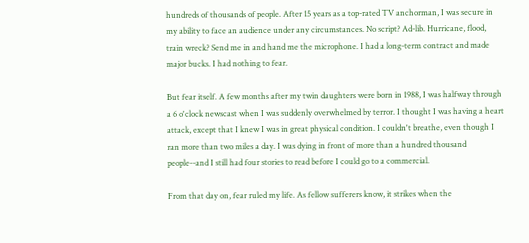hundreds of thousands of people. After 15 years as a top-rated TV anchorman, I was secure in my ability to face an audience under any circumstances. No script? Ad-lib. Hurricane, flood, train wreck? Send me in and hand me the microphone. I had a long-term contract and made major bucks. I had nothing to fear.

But fear itself. A few months after my twin daughters were born in 1988, I was halfway through a 6 o'clock newscast when I was suddenly overwhelmed by terror. I thought I was having a heart attack, except that I knew I was in great physical condition. I couldn't breathe, even though I ran more than two miles a day. I was dying in front of more than a hundred thousand people--and I still had four stories to read before I could go to a commercial.

From that day on, fear ruled my life. As fellow sufferers know, it strikes when the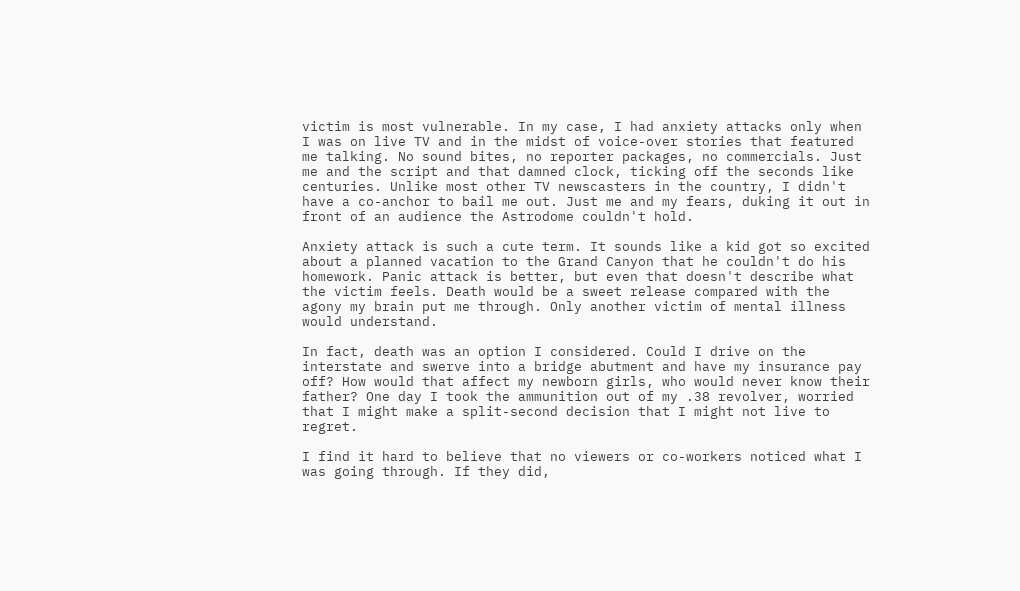victim is most vulnerable. In my case, I had anxiety attacks only when I was on live TV and in the midst of voice-over stories that featured me talking. No sound bites, no reporter packages, no commercials. Just me and the script and that damned clock, ticking off the seconds like centuries. Unlike most other TV newscasters in the country, I didn't have a co-anchor to bail me out. Just me and my fears, duking it out in front of an audience the Astrodome couldn't hold.

Anxiety attack is such a cute term. It sounds like a kid got so excited about a planned vacation to the Grand Canyon that he couldn't do his homework. Panic attack is better, but even that doesn't describe what the victim feels. Death would be a sweet release compared with the agony my brain put me through. Only another victim of mental illness would understand.

In fact, death was an option I considered. Could I drive on the interstate and swerve into a bridge abutment and have my insurance pay off? How would that affect my newborn girls, who would never know their father? One day I took the ammunition out of my .38 revolver, worried that I might make a split-second decision that I might not live to regret.

I find it hard to believe that no viewers or co-workers noticed what I was going through. If they did,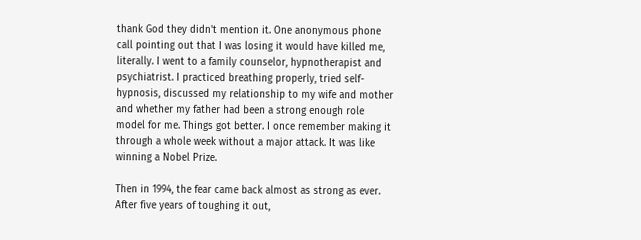thank God they didn't mention it. One anonymous phone call pointing out that I was losing it would have killed me, literally. I went to a family counselor, hypnotherapist and psychiatrist. I practiced breathing properly, tried self-hypnosis, discussed my relationship to my wife and mother and whether my father had been a strong enough role model for me. Things got better. I once remember making it through a whole week without a major attack. It was like winning a Nobel Prize.

Then in 1994, the fear came back almost as strong as ever. After five years of toughing it out,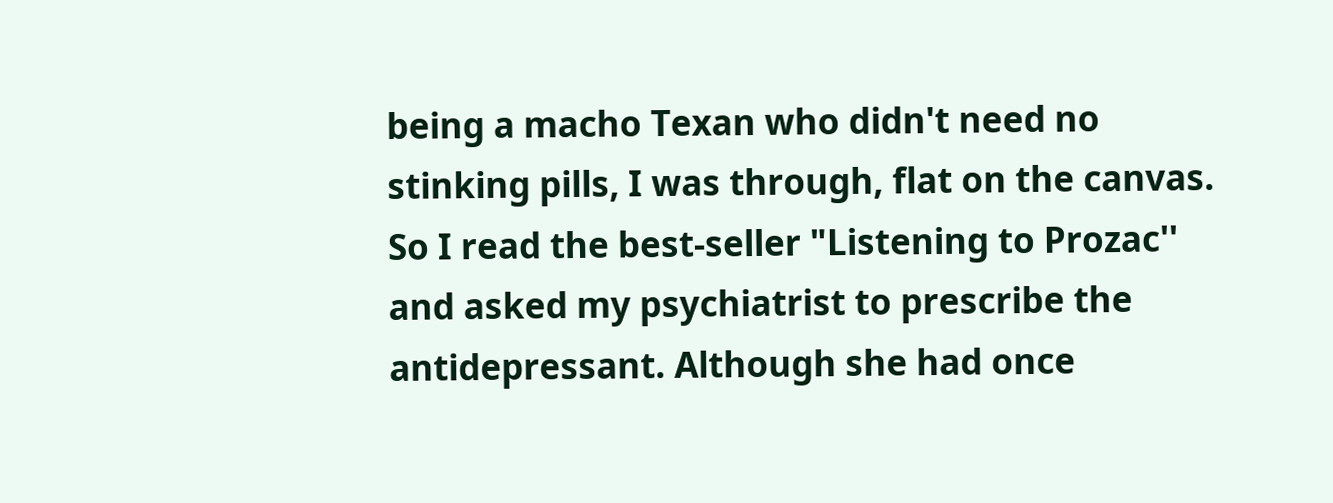being a macho Texan who didn't need no stinking pills, I was through, flat on the canvas. So I read the best-seller "Listening to Prozac'' and asked my psychiatrist to prescribe the antidepressant. Although she had once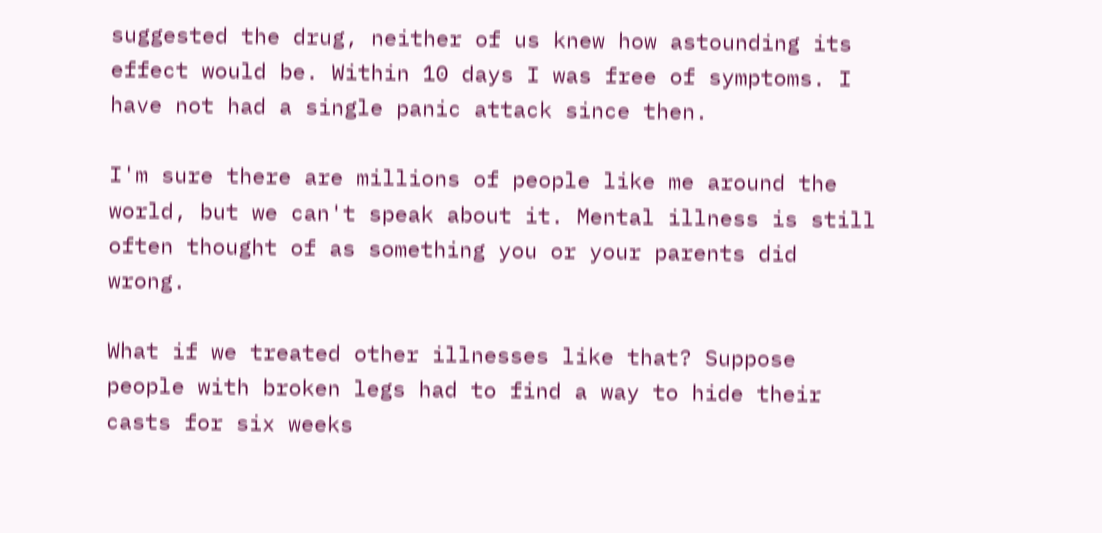suggested the drug, neither of us knew how astounding its effect would be. Within 10 days I was free of symptoms. I have not had a single panic attack since then.

I'm sure there are millions of people like me around the world, but we can't speak about it. Mental illness is still often thought of as something you or your parents did wrong.

What if we treated other illnesses like that? Suppose people with broken legs had to find a way to hide their casts for six weeks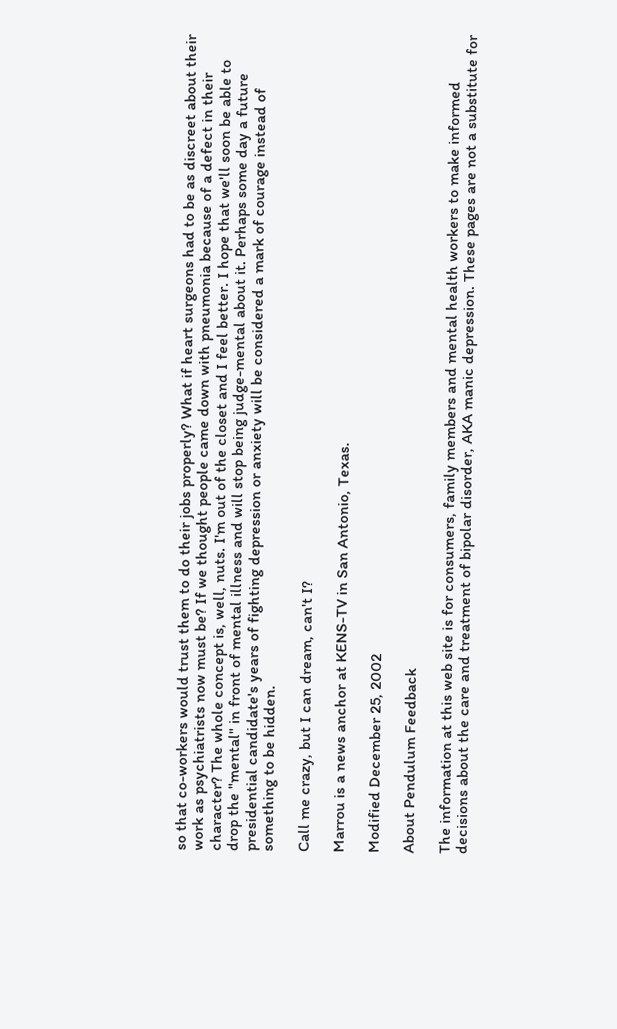so that co-workers would trust them to do their jobs properly? What if heart surgeons had to be as discreet about their work as psychiatrists now must be? If we thought people came down with pneumonia because of a defect in their character? The whole concept is, well, nuts. I'm out of the closet and I feel better. I hope that we'll soon be able to drop the "mental" in front of mental illness and will stop being judge-mental about it. Perhaps some day a future presidential candidate's years of fighting depression or anxiety will be considered a mark of courage instead of something to be hidden.

Call me crazy, but I can dream, can't I?

Marrou is a news anchor at KENS-TV in San Antonio, Texas.

Modified December 25, 2002

About Pendulum Feedback

The information at this web site is for consumers, family members and mental health workers to make informed decisions about the care and treatment of bipolar disorder, AKA manic depression. These pages are not a substitute for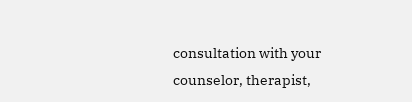consultation with your counselor, therapist,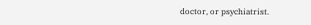doctor, or psychiatrist.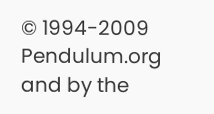© 1994-2009 Pendulum.org and by the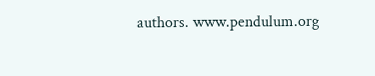authors. www.pendulum.org